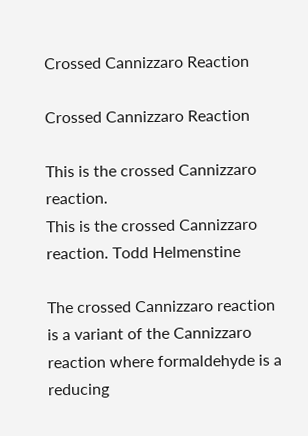Crossed Cannizzaro Reaction

Crossed Cannizzaro Reaction

This is the crossed Cannizzaro reaction.
This is the crossed Cannizzaro reaction. Todd Helmenstine

The crossed Cannizzaro reaction is a variant of the Cannizzaro reaction where formaldehyde is a reducing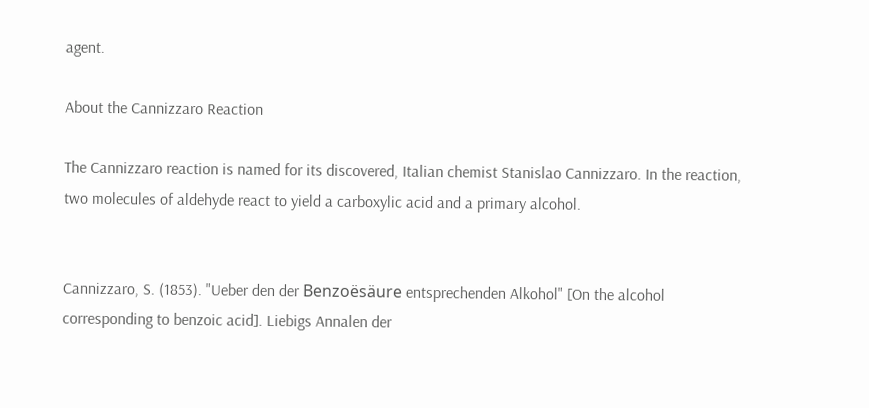agent.

About the Cannizzaro Reaction

The Cannizzaro reaction is named for its discovered, Italian chemist Stanislao Cannizzaro. In the reaction, two molecules of aldehyde react to yield a carboxylic acid and a primary alcohol.


Cannizzaro, S. (1853). "Ueber den der Benzoësäure entsprechenden Alkohol" [On the alcohol corresponding to benzoic acid]. Liebigs Annalen der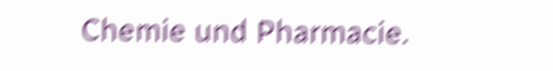Chemie und Pharmacie.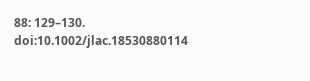88: 129–130. doi:10.1002/jlac.18530880114